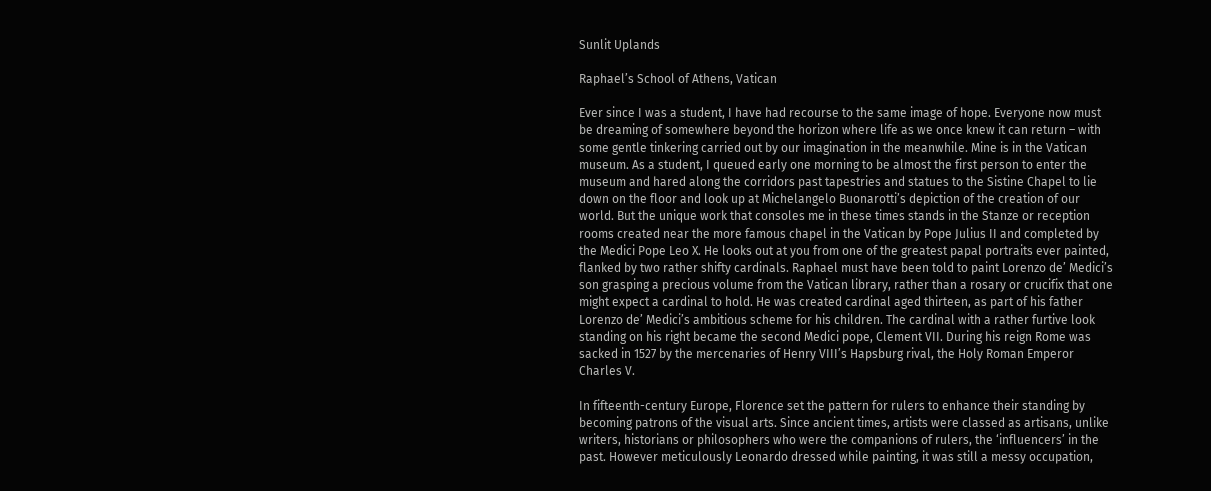Sunlit Uplands

Raphael’s School of Athens, Vatican

Ever since I was a student, I have had recourse to the same image of hope. Everyone now must be dreaming of somewhere beyond the horizon where life as we once knew it can return – with some gentle tinkering carried out by our imagination in the meanwhile. Mine is in the Vatican museum. As a student, I queued early one morning to be almost the first person to enter the museum and hared along the corridors past tapestries and statues to the Sistine Chapel to lie down on the floor and look up at Michelangelo Buonarotti’s depiction of the creation of our world. But the unique work that consoles me in these times stands in the Stanze or reception rooms created near the more famous chapel in the Vatican by Pope Julius II and completed by the Medici Pope Leo X. He looks out at you from one of the greatest papal portraits ever painted, flanked by two rather shifty cardinals. Raphael must have been told to paint Lorenzo de’ Medici’s son grasping a precious volume from the Vatican library, rather than a rosary or crucifix that one might expect a cardinal to hold. He was created cardinal aged thirteen, as part of his father Lorenzo de’ Medici’s ambitious scheme for his children. The cardinal with a rather furtive look standing on his right became the second Medici pope, Clement VII. During his reign Rome was sacked in 1527 by the mercenaries of Henry VIII’s Hapsburg rival, the Holy Roman Emperor Charles V.

In fifteenth-century Europe, Florence set the pattern for rulers to enhance their standing by becoming patrons of the visual arts. Since ancient times, artists were classed as artisans, unlike writers, historians or philosophers who were the companions of rulers, the ‘influencers’ in the past. However meticulously Leonardo dressed while painting, it was still a messy occupation,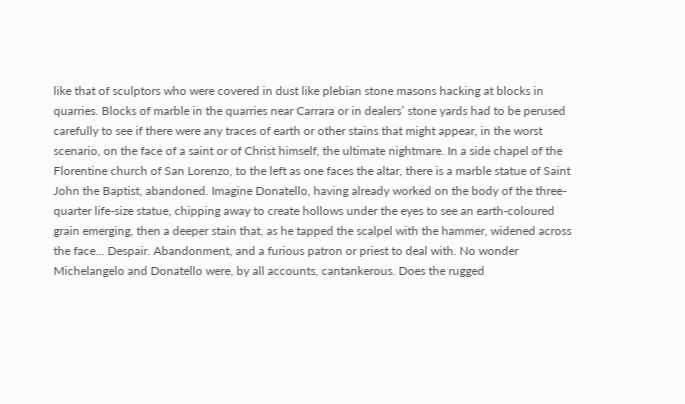like that of sculptors who were covered in dust like plebian stone masons hacking at blocks in quarries. Blocks of marble in the quarries near Carrara or in dealers’ stone yards had to be perused carefully to see if there were any traces of earth or other stains that might appear, in the worst scenario, on the face of a saint or of Christ himself, the ultimate nightmare. In a side chapel of the Florentine church of San Lorenzo, to the left as one faces the altar, there is a marble statue of Saint John the Baptist, abandoned. Imagine Donatello, having already worked on the body of the three-quarter life-size statue, chipping away to create hollows under the eyes to see an earth-coloured grain emerging, then a deeper stain that, as he tapped the scalpel with the hammer, widened across the face… Despair. Abandonment, and a furious patron or priest to deal with. No wonder Michelangelo and Donatello were, by all accounts, cantankerous. Does the rugged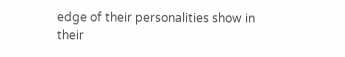edge of their personalities show in their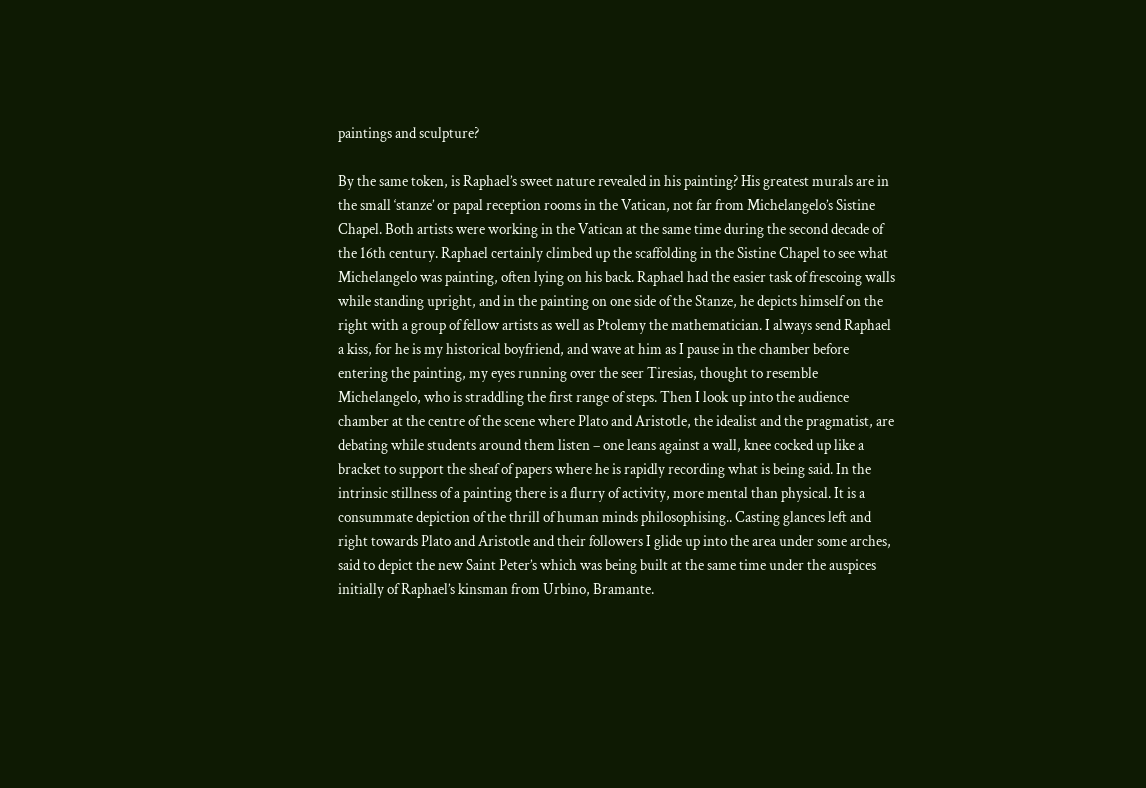paintings and sculpture?

By the same token, is Raphael’s sweet nature revealed in his painting? His greatest murals are in the small ‘stanze’ or papal reception rooms in the Vatican, not far from Michelangelo’s Sistine Chapel. Both artists were working in the Vatican at the same time during the second decade of the 16th century. Raphael certainly climbed up the scaffolding in the Sistine Chapel to see what Michelangelo was painting, often lying on his back. Raphael had the easier task of frescoing walls while standing upright, and in the painting on one side of the Stanze, he depicts himself on the right with a group of fellow artists as well as Ptolemy the mathematician. I always send Raphael a kiss, for he is my historical boyfriend, and wave at him as I pause in the chamber before entering the painting, my eyes running over the seer Tiresias, thought to resemble Michelangelo, who is straddling the first range of steps. Then I look up into the audience chamber at the centre of the scene where Plato and Aristotle, the idealist and the pragmatist, are debating while students around them listen – one leans against a wall, knee cocked up like a bracket to support the sheaf of papers where he is rapidly recording what is being said. In the intrinsic stillness of a painting there is a flurry of activity, more mental than physical. It is a consummate depiction of the thrill of human minds philosophising.. Casting glances left and right towards Plato and Aristotle and their followers I glide up into the area under some arches, said to depict the new Saint Peter’s which was being built at the same time under the auspices initially of Raphael’s kinsman from Urbino, Bramante.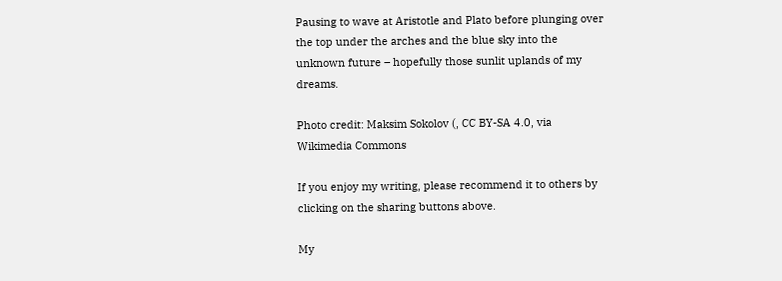Pausing to wave at Aristotle and Plato before plunging over the top under the arches and the blue sky into the unknown future – hopefully those sunlit uplands of my dreams.

Photo credit: Maksim Sokolov (, CC BY-SA 4.0, via Wikimedia Commons

If you enjoy my writing, please recommend it to others by clicking on the sharing buttons above.

My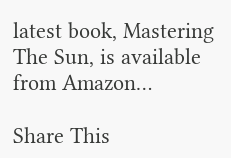latest book, Mastering The Sun, is available from Amazon…

Share This